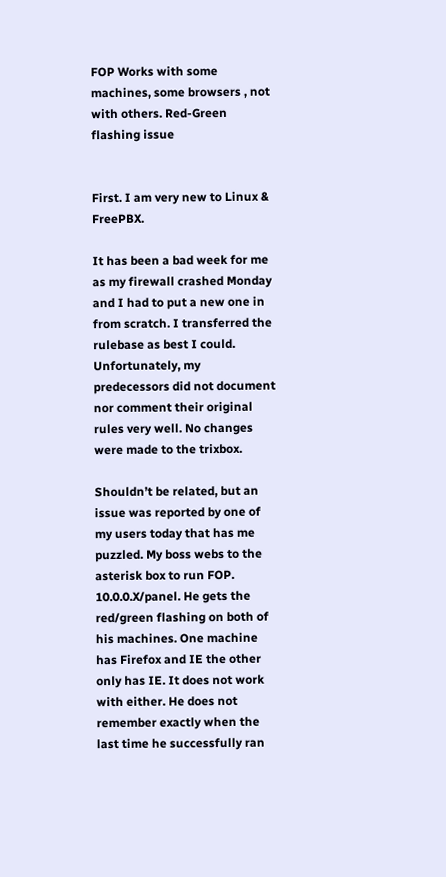FOP Works with some machines, some browsers , not with others. Red-Green flashing issue


First. I am very new to Linux & FreePBX.

It has been a bad week for me as my firewall crashed Monday and I had to put a new one in from scratch. I transferred the rulebase as best I could. Unfortunately, my predecessors did not document nor comment their original rules very well. No changes were made to the trixbox.

Shouldn’t be related, but an issue was reported by one of my users today that has me puzzled. My boss webs to the asterisk box to run FOP. 10.0.0.X/panel. He gets the red/green flashing on both of his machines. One machine has Firefox and IE the other only has IE. It does not work with either. He does not remember exactly when the last time he successfully ran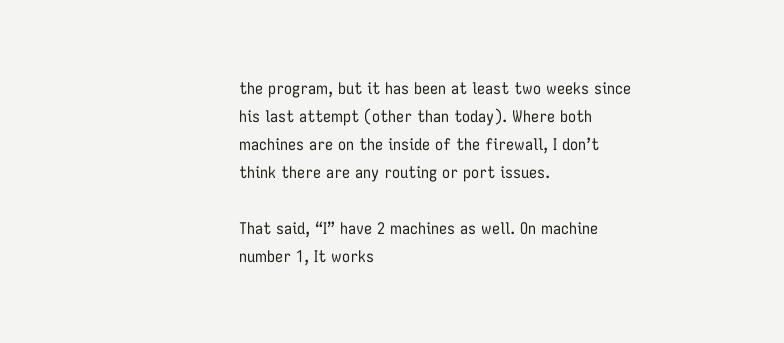the program, but it has been at least two weeks since his last attempt (other than today). Where both machines are on the inside of the firewall, I don’t think there are any routing or port issues.

That said, “I” have 2 machines as well. On machine number 1, It works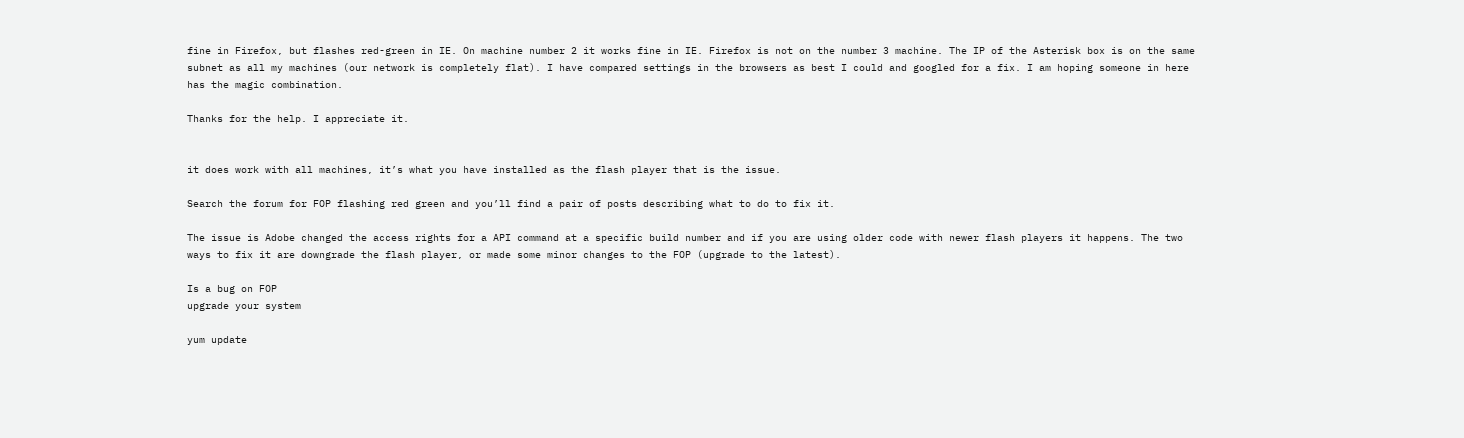fine in Firefox, but flashes red-green in IE. On machine number 2 it works fine in IE. Firefox is not on the number 3 machine. The IP of the Asterisk box is on the same subnet as all my machines (our network is completely flat). I have compared settings in the browsers as best I could and googled for a fix. I am hoping someone in here has the magic combination.

Thanks for the help. I appreciate it.


it does work with all machines, it’s what you have installed as the flash player that is the issue.

Search the forum for FOP flashing red green and you’ll find a pair of posts describing what to do to fix it.

The issue is Adobe changed the access rights for a API command at a specific build number and if you are using older code with newer flash players it happens. The two ways to fix it are downgrade the flash player, or made some minor changes to the FOP (upgrade to the latest).

Is a bug on FOP
upgrade your system

yum update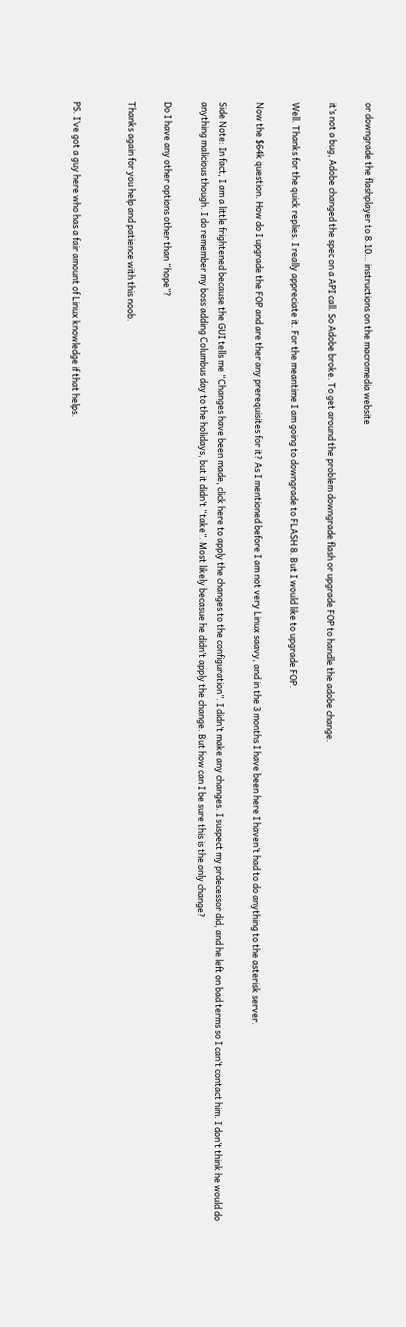or downgrade the flashplayer to 8.10… instructions on the macromedia website

it’s not a bug, Adobe changed the spec on a API call. So Adobe broke. To get around the problem downgrade flash or upgrade FOP to handle the adobe change.

Well. Thanks for the quick replies. I really appreciate it. For the meantime I am going to downgrade to FLASH 8. But I would like to upgrade FOP.

Now the $64k question. How do I upgrade the FOP and are ther any prerequisites for it? As I mentioned before I am not very Linux saavy, and in the 3 months I have been here I haven’t had to do anything to the asterisk server.

Side Note: In fact, I am a little frightened because the GUI tells me “Changes have been made, click here to apply the changes to the configuration”. I didn’t make any changes. I suspect my prdecessor did, and he left on bad terms so I can’t contact him. I don’t think he would do anything malicious though. I do remember my boss adding Columbus day to the holidays, but it didn’t “take”. Most likely becasue he didn’t apply the change. But how can I be sure this is the only change?

Do I have any other options other than “hope”?

Thanks again for you help and patience with this noob.


PS. I’ve got a guy here who has a fair amount of Linux knowledge if that helps.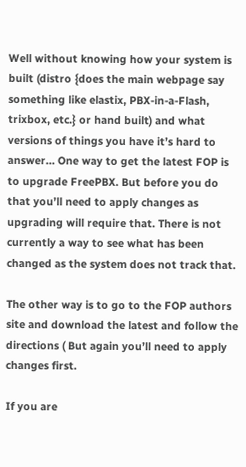Well without knowing how your system is built (distro {does the main webpage say something like elastix, PBX-in-a-Flash, trixbox, etc.} or hand built) and what versions of things you have it’s hard to answer… One way to get the latest FOP is to upgrade FreePBX. But before you do that you’ll need to apply changes as upgrading will require that. There is not currently a way to see what has been changed as the system does not track that.

The other way is to go to the FOP authors site and download the latest and follow the directions ( But again you’ll need to apply changes first.

If you are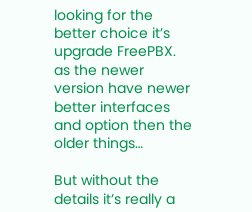looking for the better choice it’s upgrade FreePBX. as the newer version have newer better interfaces and option then the older things…

But without the details it’s really a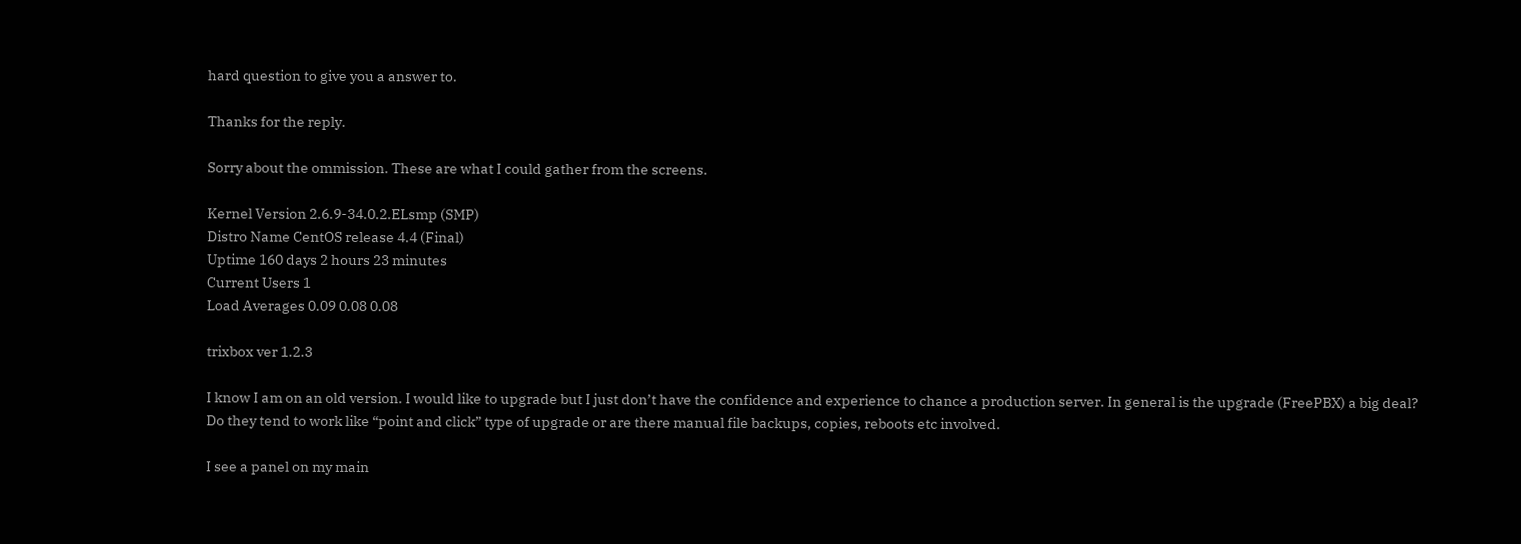hard question to give you a answer to.

Thanks for the reply.

Sorry about the ommission. These are what I could gather from the screens.

Kernel Version 2.6.9-34.0.2.ELsmp (SMP)
Distro Name CentOS release 4.4 (Final)
Uptime 160 days 2 hours 23 minutes
Current Users 1
Load Averages 0.09 0.08 0.08

trixbox ver 1.2.3

I know I am on an old version. I would like to upgrade but I just don’t have the confidence and experience to chance a production server. In general is the upgrade (FreePBX) a big deal? Do they tend to work like “point and click” type of upgrade or are there manual file backups, copies, reboots etc involved.

I see a panel on my main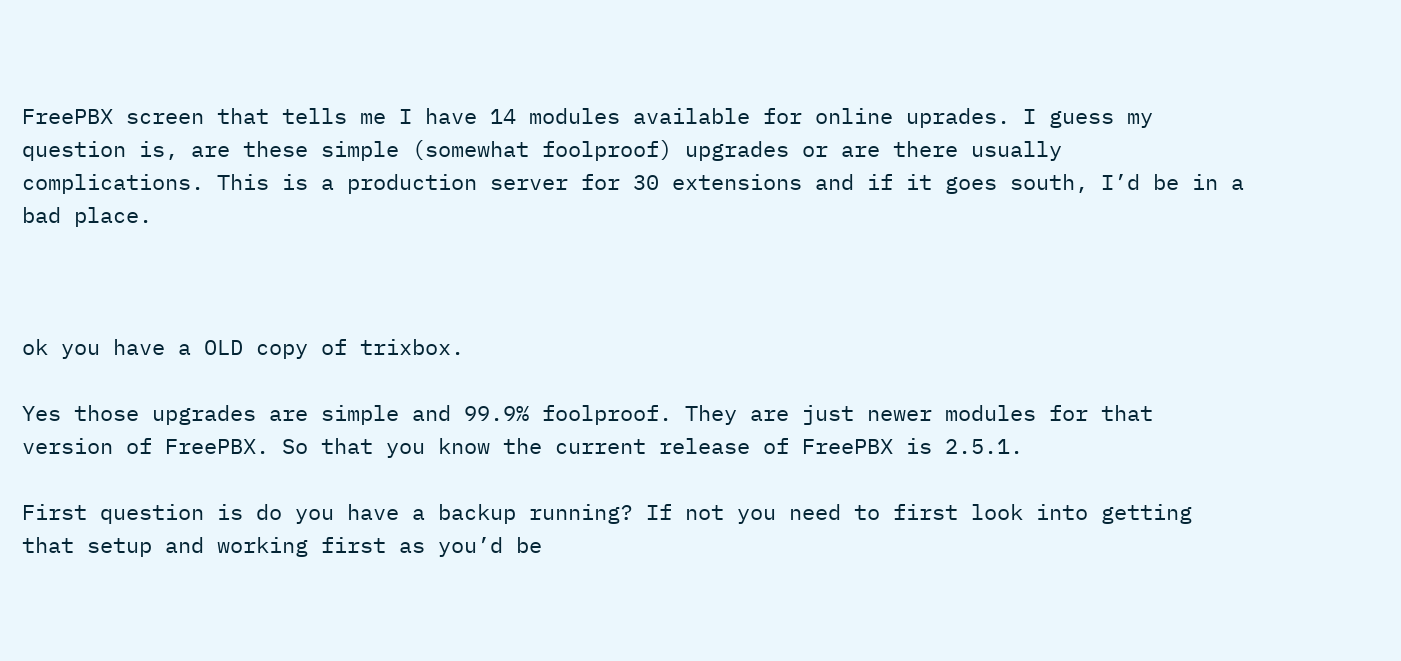FreePBX screen that tells me I have 14 modules available for online uprades. I guess my question is, are these simple (somewhat foolproof) upgrades or are there usually complications. This is a production server for 30 extensions and if it goes south, I’d be in a bad place.



ok you have a OLD copy of trixbox.

Yes those upgrades are simple and 99.9% foolproof. They are just newer modules for that version of FreePBX. So that you know the current release of FreePBX is 2.5.1.

First question is do you have a backup running? If not you need to first look into getting that setup and working first as you’d be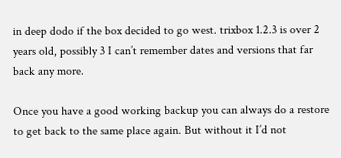in deep dodo if the box decided to go west. trixbox 1.2.3 is over 2 years old, possibly 3 I can’t remember dates and versions that far back any more.

Once you have a good working backup you can always do a restore to get back to the same place again. But without it I’d not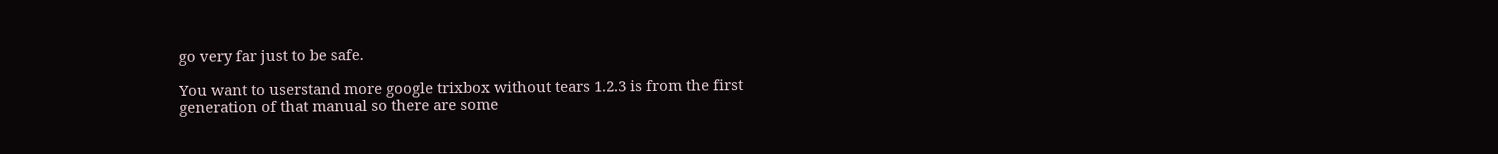go very far just to be safe.

You want to userstand more google trixbox without tears 1.2.3 is from the first generation of that manual so there are some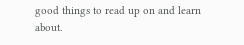good things to read up on and learn about.